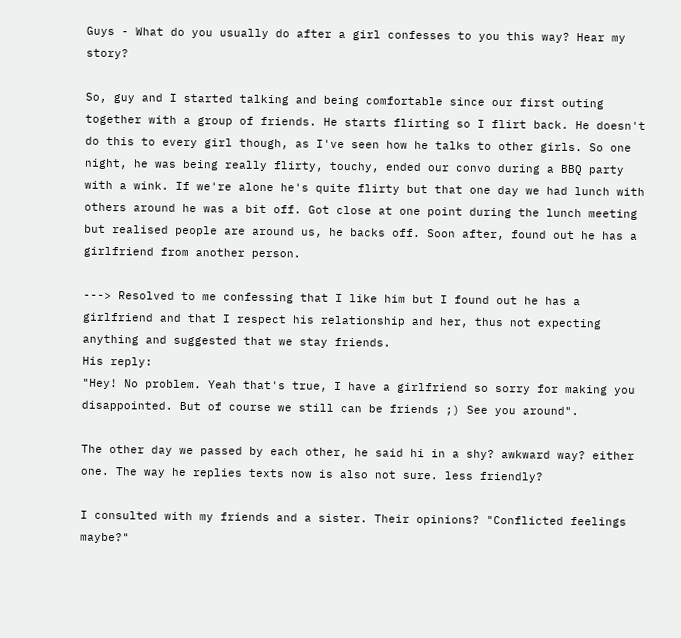Guys - What do you usually do after a girl confesses to you this way? Hear my story?

So, guy and I started talking and being comfortable since our first outing together with a group of friends. He starts flirting so I flirt back. He doesn't do this to every girl though, as I've seen how he talks to other girls. So one night, he was being really flirty, touchy, ended our convo during a BBQ party with a wink. If we're alone he's quite flirty but that one day we had lunch with others around he was a bit off. Got close at one point during the lunch meeting but realised people are around us, he backs off. Soon after, found out he has a girlfriend from another person.

---> Resolved to me confessing that I like him but I found out he has a girlfriend and that I respect his relationship and her, thus not expecting anything and suggested that we stay friends.
His reply:
"Hey! No problem. Yeah that's true, I have a girlfriend so sorry for making you disappointed. But of course we still can be friends ;) See you around".

The other day we passed by each other, he said hi in a shy? awkward way? either one. The way he replies texts now is also not sure. less friendly?

I consulted with my friends and a sister. Their opinions? "Conflicted feelings maybe?"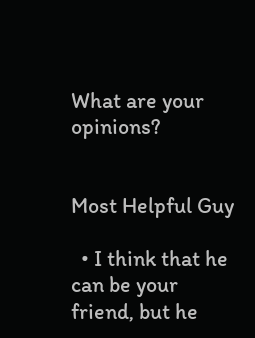What are your opinions?


Most Helpful Guy

  • I think that he can be your friend, but he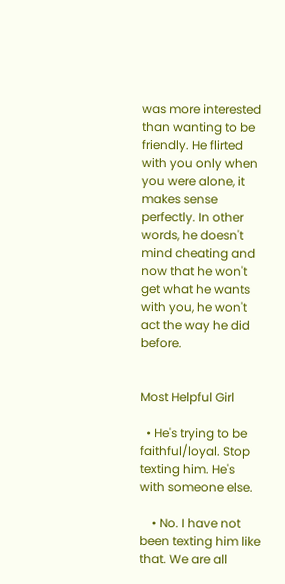was more interested than wanting to be friendly. He flirted with you only when you were alone, it makes sense perfectly. In other words, he doesn't mind cheating and now that he won't get what he wants with you, he won't act the way he did before.


Most Helpful Girl

  • He's trying to be faithful/loyal. Stop texting him. He's with someone else.

    • No. I have not been texting him like that. We are all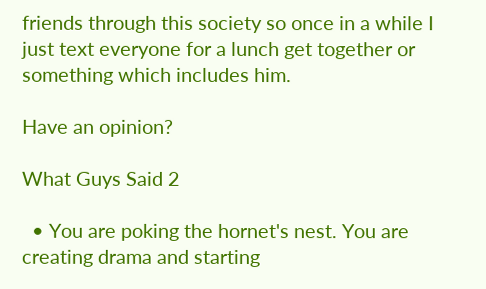friends through this society so once in a while I just text everyone for a lunch get together or something which includes him.

Have an opinion?

What Guys Said 2

  • You are poking the hornet's nest. You are creating drama and starting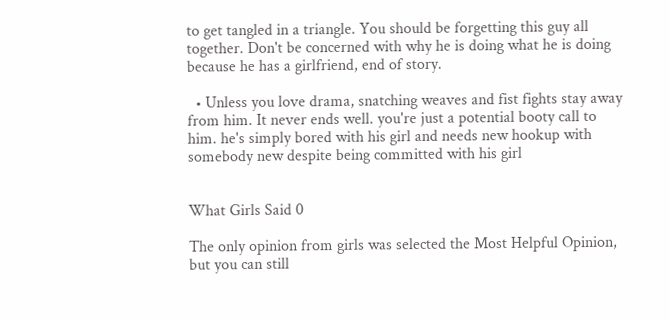to get tangled in a triangle. You should be forgetting this guy all together. Don't be concerned with why he is doing what he is doing because he has a girlfriend, end of story.

  • Unless you love drama, snatching weaves and fist fights stay away from him. It never ends well. you're just a potential booty call to him. he's simply bored with his girl and needs new hookup with somebody new despite being committed with his girl


What Girls Said 0

The only opinion from girls was selected the Most Helpful Opinion, but you can still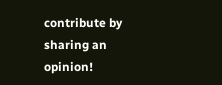contribute by sharing an opinion!